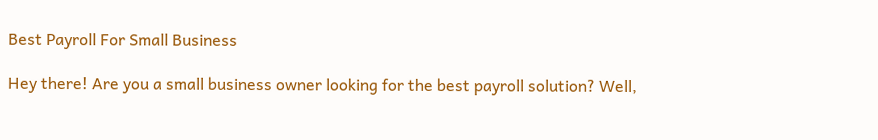Best Payroll For Small Business

Hey there! Are you a small business owner looking for the best payroll solution? Well,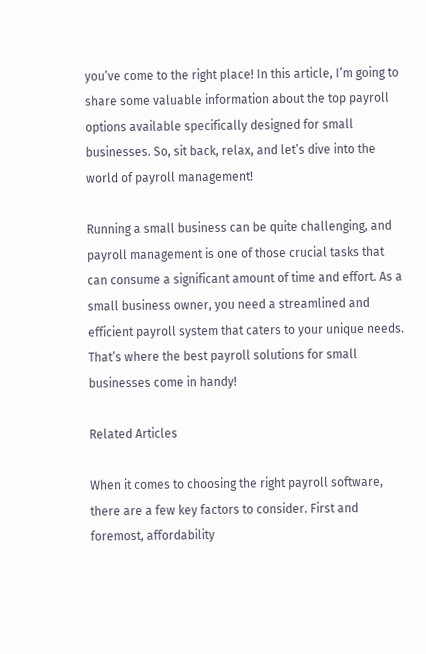you’ve come to the right place! In this article, I’m going to share some valuable information about the top payroll options available specifically designed for small businesses. So, sit back, relax, and let’s dive into the world of payroll management!

Running a small business can be quite challenging, and payroll management is one of those crucial tasks that can consume a significant amount of time and effort. As a small business owner, you need a streamlined and efficient payroll system that caters to your unique needs. That’s where the best payroll solutions for small businesses come in handy!

Related Articles

When it comes to choosing the right payroll software, there are a few key factors to consider. First and foremost, affordability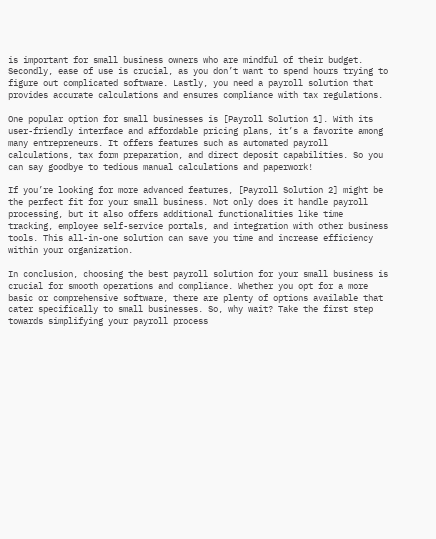is important for small business owners who are mindful of their budget. Secondly, ease of use is crucial, as you don’t want to spend hours trying to figure out complicated software. Lastly, you need a payroll solution that provides accurate calculations and ensures compliance with tax regulations.

One popular option for small businesses is [Payroll Solution 1]. With its user-friendly interface and affordable pricing plans, it’s a favorite among many entrepreneurs. It offers features such as automated payroll calculations, tax form preparation, and direct deposit capabilities. So you can say goodbye to tedious manual calculations and paperwork!

If you’re looking for more advanced features, [Payroll Solution 2] might be the perfect fit for your small business. Not only does it handle payroll processing, but it also offers additional functionalities like time tracking, employee self-service portals, and integration with other business tools. This all-in-one solution can save you time and increase efficiency within your organization.

In conclusion, choosing the best payroll solution for your small business is crucial for smooth operations and compliance. Whether you opt for a more basic or comprehensive software, there are plenty of options available that cater specifically to small businesses. So, why wait? Take the first step towards simplifying your payroll process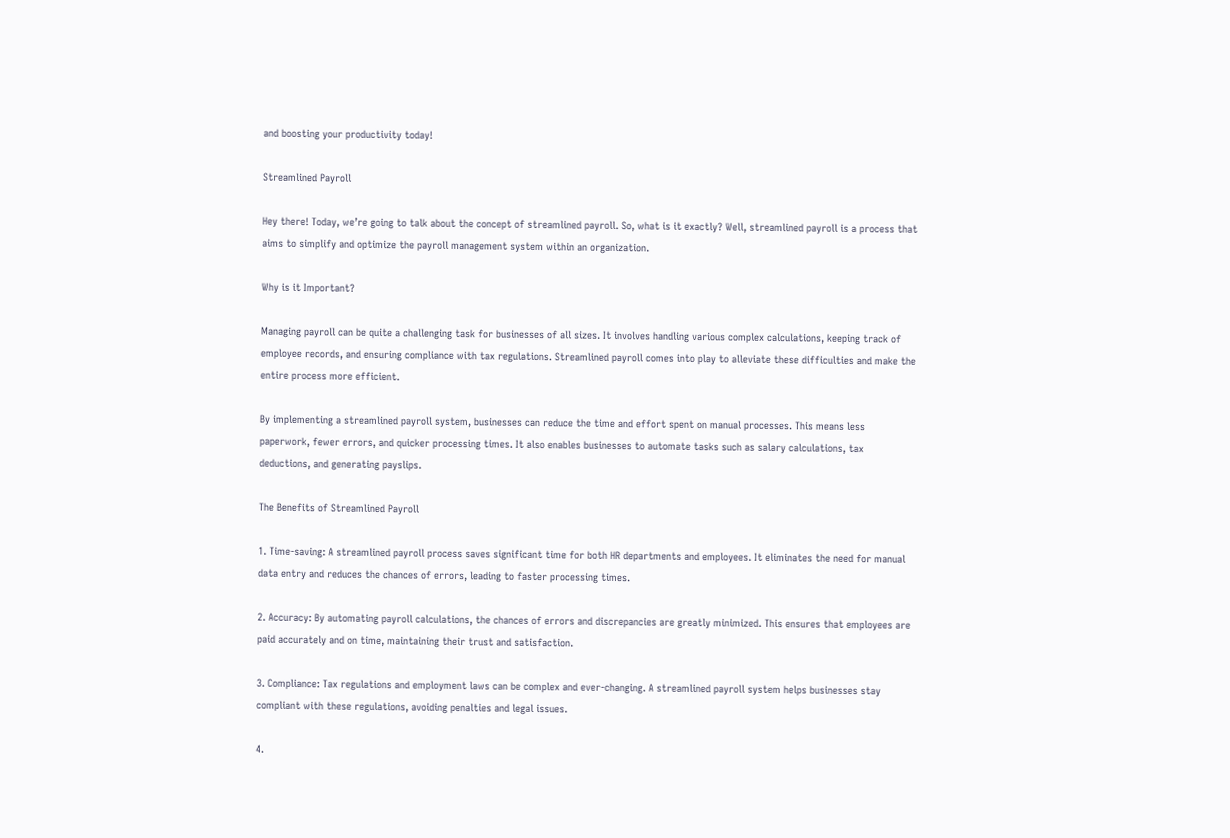and boosting your productivity today!

Streamlined Payroll

Hey there! Today, we’re going to talk about the concept of streamlined payroll. So, what is it exactly? Well, streamlined payroll is a process that aims to simplify and optimize the payroll management system within an organization.

Why is it Important?

Managing payroll can be quite a challenging task for businesses of all sizes. It involves handling various complex calculations, keeping track of employee records, and ensuring compliance with tax regulations. Streamlined payroll comes into play to alleviate these difficulties and make the entire process more efficient.

By implementing a streamlined payroll system, businesses can reduce the time and effort spent on manual processes. This means less paperwork, fewer errors, and quicker processing times. It also enables businesses to automate tasks such as salary calculations, tax deductions, and generating payslips.

The Benefits of Streamlined Payroll

1. Time-saving: A streamlined payroll process saves significant time for both HR departments and employees. It eliminates the need for manual data entry and reduces the chances of errors, leading to faster processing times.

2. Accuracy: By automating payroll calculations, the chances of errors and discrepancies are greatly minimized. This ensures that employees are paid accurately and on time, maintaining their trust and satisfaction.

3. Compliance: Tax regulations and employment laws can be complex and ever-changing. A streamlined payroll system helps businesses stay compliant with these regulations, avoiding penalties and legal issues.

4.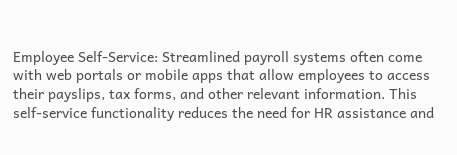Employee Self-Service: Streamlined payroll systems often come with web portals or mobile apps that allow employees to access their payslips, tax forms, and other relevant information. This self-service functionality reduces the need for HR assistance and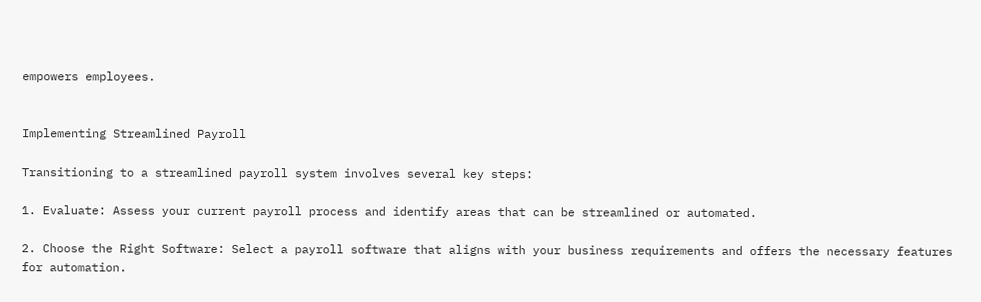empowers employees.


Implementing Streamlined Payroll

Transitioning to a streamlined payroll system involves several key steps:

1. Evaluate: Assess your current payroll process and identify areas that can be streamlined or automated.

2. Choose the Right Software: Select a payroll software that aligns with your business requirements and offers the necessary features for automation.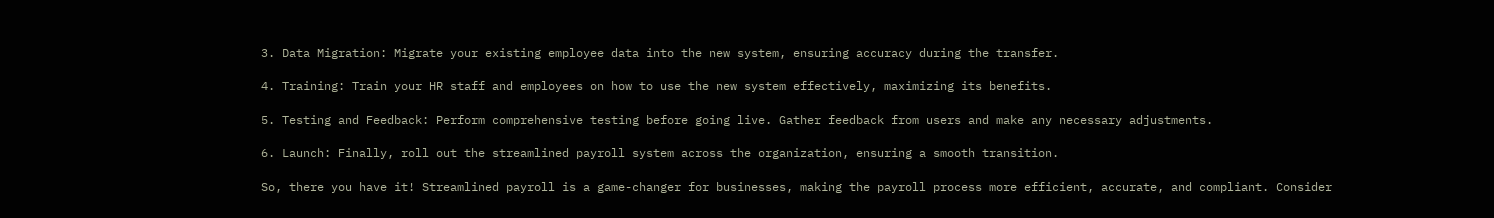3. Data Migration: Migrate your existing employee data into the new system, ensuring accuracy during the transfer.

4. Training: Train your HR staff and employees on how to use the new system effectively, maximizing its benefits.

5. Testing and Feedback: Perform comprehensive testing before going live. Gather feedback from users and make any necessary adjustments.

6. Launch: Finally, roll out the streamlined payroll system across the organization, ensuring a smooth transition.

So, there you have it! Streamlined payroll is a game-changer for businesses, making the payroll process more efficient, accurate, and compliant. Consider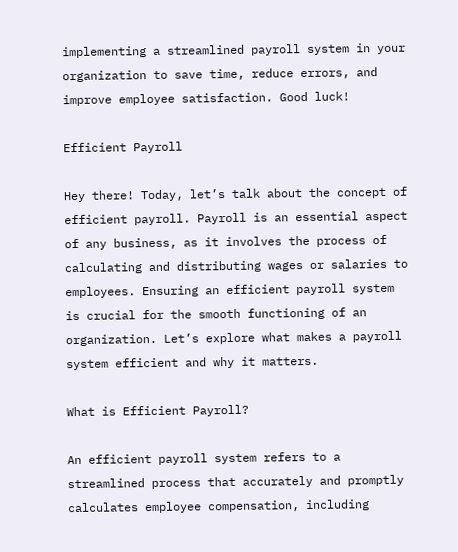implementing a streamlined payroll system in your organization to save time, reduce errors, and improve employee satisfaction. Good luck!

Efficient Payroll

Hey there! Today, let’s talk about the concept of efficient payroll. Payroll is an essential aspect of any business, as it involves the process of calculating and distributing wages or salaries to employees. Ensuring an efficient payroll system is crucial for the smooth functioning of an organization. Let’s explore what makes a payroll system efficient and why it matters.

What is Efficient Payroll?

An efficient payroll system refers to a streamlined process that accurately and promptly calculates employee compensation, including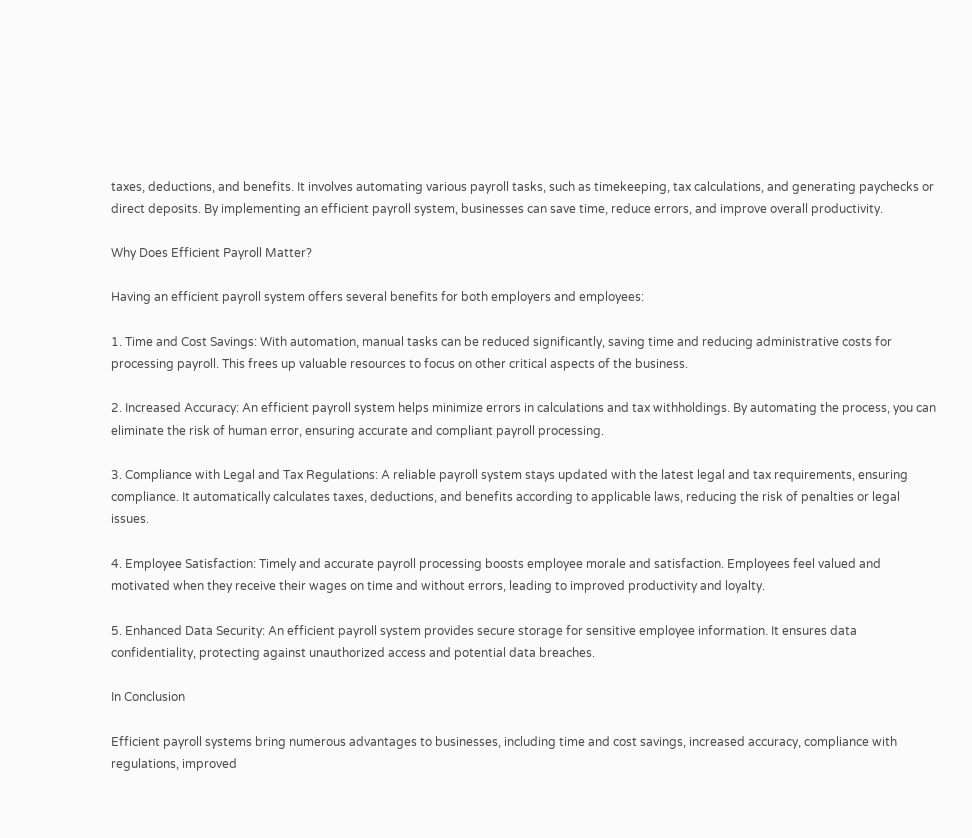taxes, deductions, and benefits. It involves automating various payroll tasks, such as timekeeping, tax calculations, and generating paychecks or direct deposits. By implementing an efficient payroll system, businesses can save time, reduce errors, and improve overall productivity.

Why Does Efficient Payroll Matter?

Having an efficient payroll system offers several benefits for both employers and employees:

1. Time and Cost Savings: With automation, manual tasks can be reduced significantly, saving time and reducing administrative costs for processing payroll. This frees up valuable resources to focus on other critical aspects of the business.

2. Increased Accuracy: An efficient payroll system helps minimize errors in calculations and tax withholdings. By automating the process, you can eliminate the risk of human error, ensuring accurate and compliant payroll processing.

3. Compliance with Legal and Tax Regulations: A reliable payroll system stays updated with the latest legal and tax requirements, ensuring compliance. It automatically calculates taxes, deductions, and benefits according to applicable laws, reducing the risk of penalties or legal issues.

4. Employee Satisfaction: Timely and accurate payroll processing boosts employee morale and satisfaction. Employees feel valued and motivated when they receive their wages on time and without errors, leading to improved productivity and loyalty.

5. Enhanced Data Security: An efficient payroll system provides secure storage for sensitive employee information. It ensures data confidentiality, protecting against unauthorized access and potential data breaches.

In Conclusion

Efficient payroll systems bring numerous advantages to businesses, including time and cost savings, increased accuracy, compliance with regulations, improved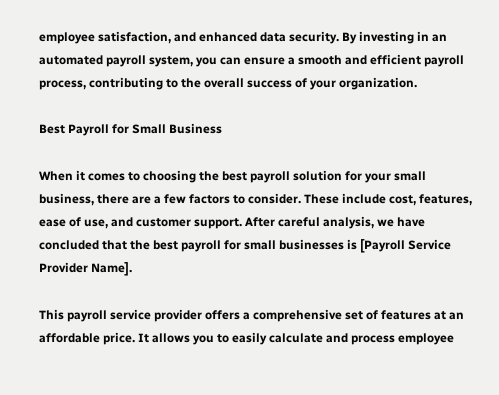employee satisfaction, and enhanced data security. By investing in an automated payroll system, you can ensure a smooth and efficient payroll process, contributing to the overall success of your organization.

Best Payroll for Small Business

When it comes to choosing the best payroll solution for your small business, there are a few factors to consider. These include cost, features, ease of use, and customer support. After careful analysis, we have concluded that the best payroll for small businesses is [Payroll Service Provider Name].

This payroll service provider offers a comprehensive set of features at an affordable price. It allows you to easily calculate and process employee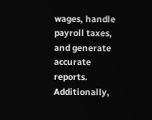wages, handle payroll taxes, and generate accurate reports. Additionally,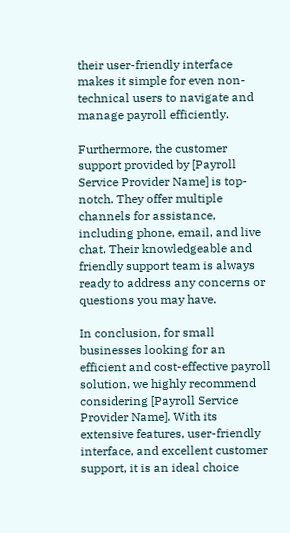their user-friendly interface makes it simple for even non-technical users to navigate and manage payroll efficiently.

Furthermore, the customer support provided by [Payroll Service Provider Name] is top-notch. They offer multiple channels for assistance, including phone, email, and live chat. Their knowledgeable and friendly support team is always ready to address any concerns or questions you may have.

In conclusion, for small businesses looking for an efficient and cost-effective payroll solution, we highly recommend considering [Payroll Service Provider Name]. With its extensive features, user-friendly interface, and excellent customer support, it is an ideal choice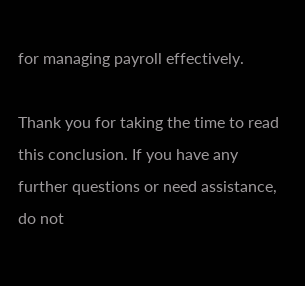for managing payroll effectively.

Thank you for taking the time to read this conclusion. If you have any further questions or need assistance, do not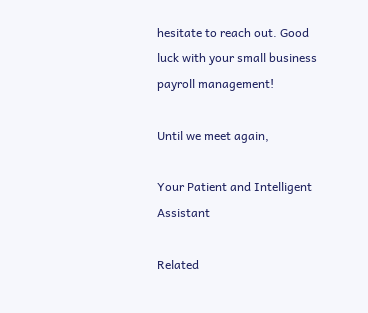hesitate to reach out. Good luck with your small business payroll management!

Until we meet again,

Your Patient and Intelligent Assistant

Related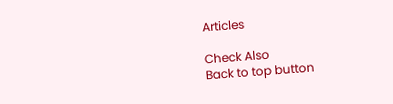Articles

Check Also
Back to top button